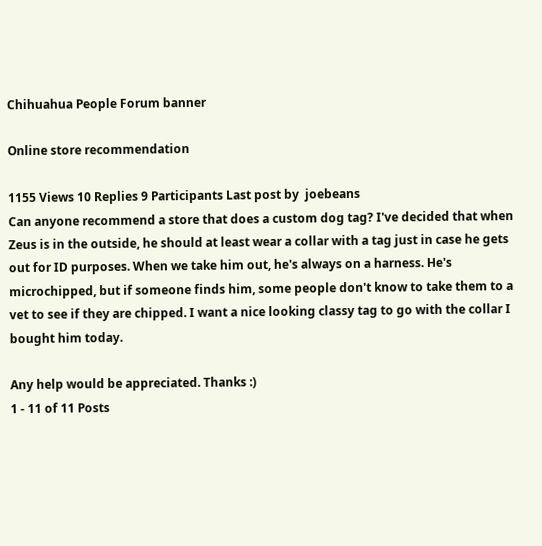Chihuahua People Forum banner

Online store recommendation

1155 Views 10 Replies 9 Participants Last post by  joebeans
Can anyone recommend a store that does a custom dog tag? I've decided that when Zeus is in the outside, he should at least wear a collar with a tag just in case he gets out for ID purposes. When we take him out, he's always on a harness. He's microchipped, but if someone finds him, some people don't know to take them to a vet to see if they are chipped. I want a nice looking classy tag to go with the collar I bought him today.

Any help would be appreciated. Thanks :)
1 - 11 of 11 Posts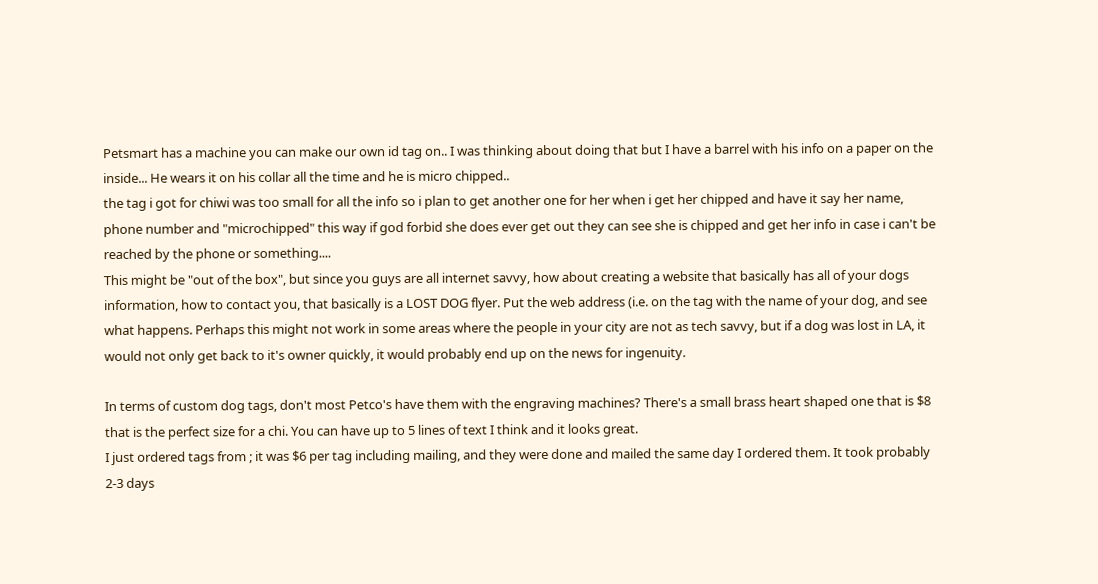Petsmart has a machine you can make our own id tag on.. I was thinking about doing that but I have a barrel with his info on a paper on the inside... He wears it on his collar all the time and he is micro chipped..
the tag i got for chiwi was too small for all the info so i plan to get another one for her when i get her chipped and have it say her name, phone number and "microchipped" this way if god forbid she does ever get out they can see she is chipped and get her info in case i can't be reached by the phone or something....
This might be "out of the box", but since you guys are all internet savvy, how about creating a website that basically has all of your dogs information, how to contact you, that basically is a LOST DOG flyer. Put the web address (i.e. on the tag with the name of your dog, and see what happens. Perhaps this might not work in some areas where the people in your city are not as tech savvy, but if a dog was lost in LA, it would not only get back to it's owner quickly, it would probably end up on the news for ingenuity.

In terms of custom dog tags, don't most Petco's have them with the engraving machines? There's a small brass heart shaped one that is $8 that is the perfect size for a chi. You can have up to 5 lines of text I think and it looks great.
I just ordered tags from ; it was $6 per tag including mailing, and they were done and mailed the same day I ordered them. It took probably 2-3 days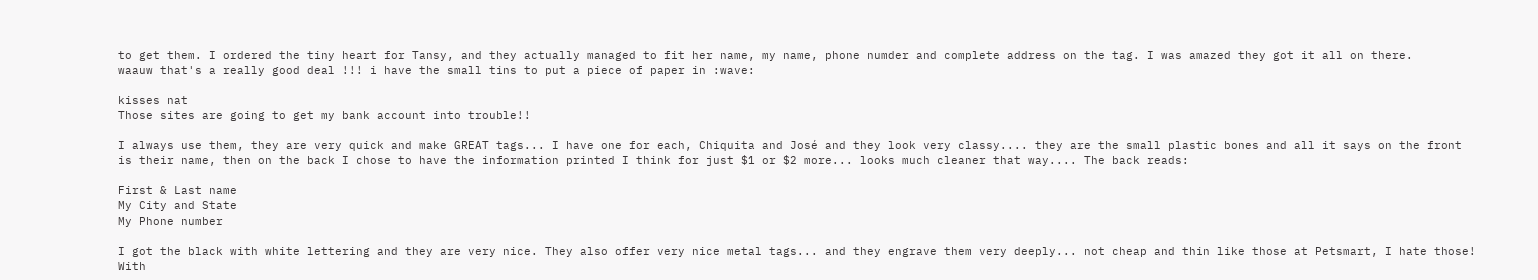to get them. I ordered the tiny heart for Tansy, and they actually managed to fit her name, my name, phone numder and complete address on the tag. I was amazed they got it all on there.
waauw that's a really good deal !!! i have the small tins to put a piece of paper in :wave:

kisses nat
Those sites are going to get my bank account into trouble!!

I always use them, they are very quick and make GREAT tags... I have one for each, Chiquita and José and they look very classy.... they are the small plastic bones and all it says on the front is their name, then on the back I chose to have the information printed I think for just $1 or $2 more... looks much cleaner that way.... The back reads:

First & Last name
My City and State
My Phone number

I got the black with white lettering and they are very nice. They also offer very nice metal tags... and they engrave them very deeply... not cheap and thin like those at Petsmart, I hate those! With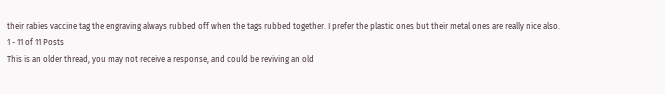their rabies vaccine tag the engraving always rubbed off when the tags rubbed together. I prefer the plastic ones but their metal ones are really nice also.
1 - 11 of 11 Posts
This is an older thread, you may not receive a response, and could be reviving an old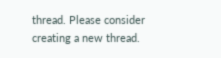thread. Please consider creating a new thread.